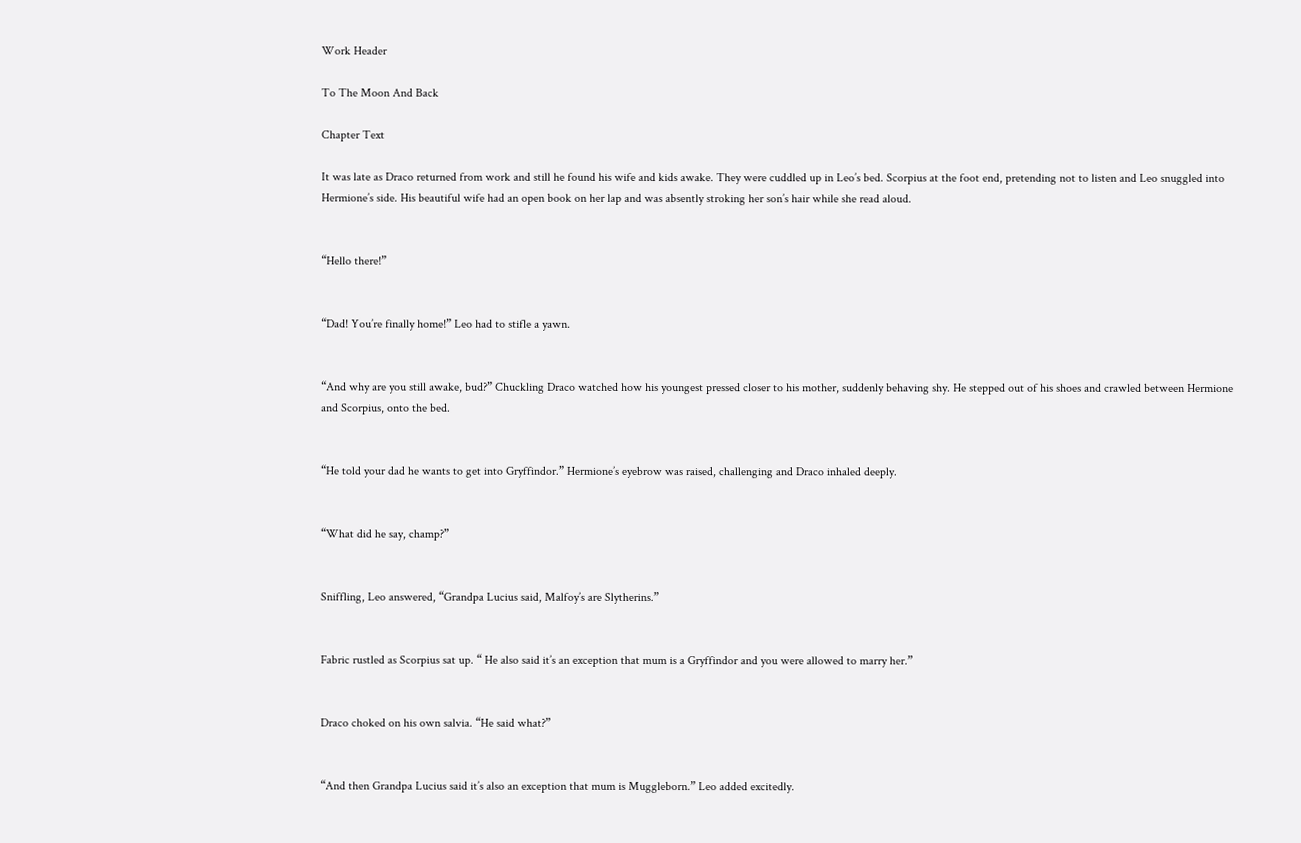Work Header

To The Moon And Back

Chapter Text

It was late as Draco returned from work and still he found his wife and kids awake. They were cuddled up in Leo’s bed. Scorpius at the foot end, pretending not to listen and Leo snuggled into Hermione’s side. His beautiful wife had an open book on her lap and was absently stroking her son’s hair while she read aloud.


“Hello there!”


“Dad! You’re finally home!” Leo had to stifle a yawn.


“And why are you still awake, bud?” Chuckling Draco watched how his youngest pressed closer to his mother, suddenly behaving shy. He stepped out of his shoes and crawled between Hermione and Scorpius, onto the bed.


“He told your dad he wants to get into Gryffindor.” Hermione’s eyebrow was raised, challenging and Draco inhaled deeply.


“What did he say, champ?”


Sniffling, Leo answered, “Grandpa Lucius said, Malfoy’s are Slytherins.”


Fabric rustled as Scorpius sat up. “ He also said it’s an exception that mum is a Gryffindor and you were allowed to marry her.”


Draco choked on his own salvia. “He said what?”


“And then Grandpa Lucius said it’s also an exception that mum is Muggleborn.” Leo added excitedly.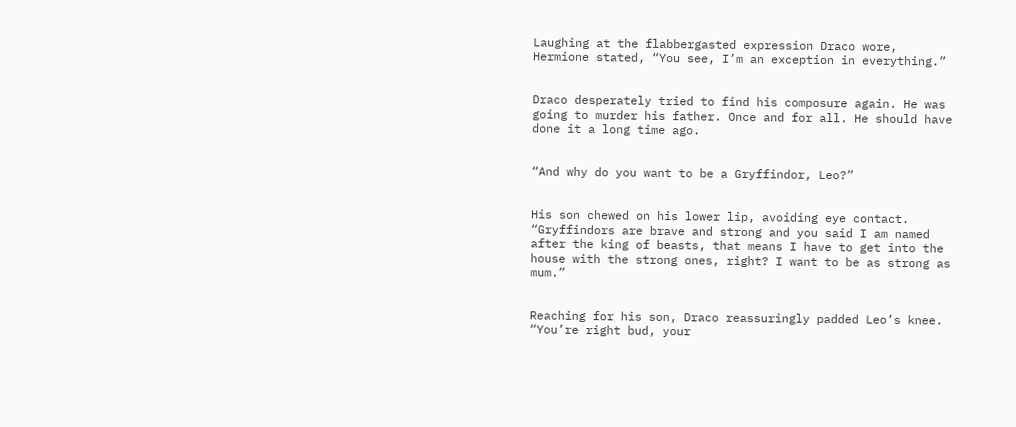Laughing at the flabbergasted expression Draco wore, Hermione stated, “You see, I’m an exception in everything.”


Draco desperately tried to find his composure again. He was going to murder his father. Once and for all. He should have done it a long time ago.


“And why do you want to be a Gryffindor, Leo?”


His son chewed on his lower lip, avoiding eye contact. “Gryffindors are brave and strong and you said I am named after the king of beasts, that means I have to get into the house with the strong ones, right? I want to be as strong as mum.”


Reaching for his son, Draco reassuringly padded Leo’s knee. “You’re right bud, your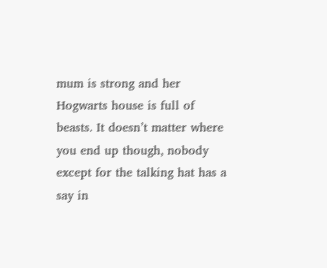mum is strong and her Hogwarts house is full of beasts. It doesn’t matter where you end up though, nobody except for the talking hat has a say in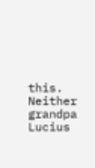this. Neither grandpa Lucius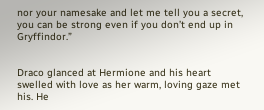nor your namesake and let me tell you a secret, you can be strong even if you don’t end up in Gryffindor.”


Draco glanced at Hermione and his heart swelled with love as her warm, loving gaze met his. He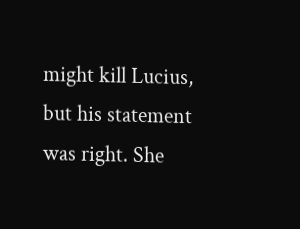might kill Lucius, but his statement was right. She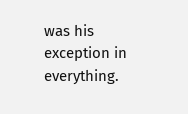was his exception in everything.